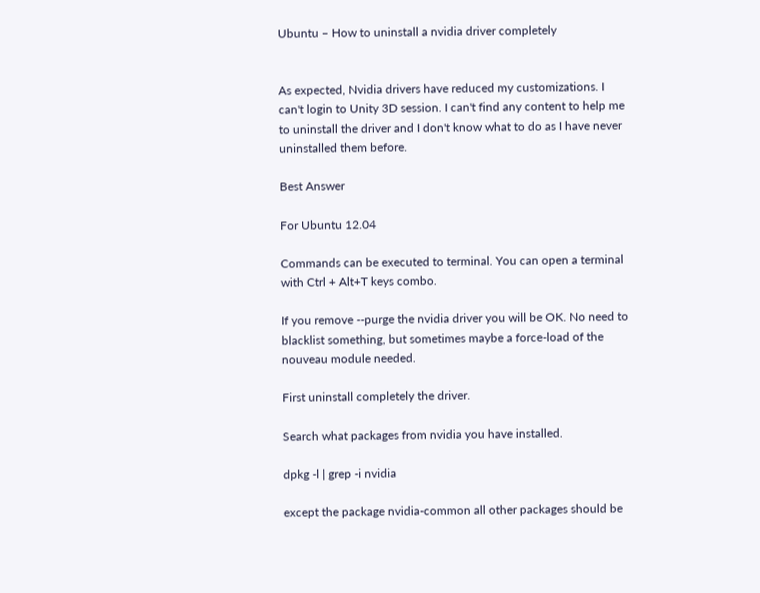Ubuntu – How to uninstall a nvidia driver completely


As expected, Nvidia drivers have reduced my customizations. I can't login to Unity 3D session. I can't find any content to help me to uninstall the driver and I don't know what to do as I have never uninstalled them before.

Best Answer

For Ubuntu 12.04

Commands can be executed to terminal. You can open a terminal with Ctrl + Alt+T keys combo.

If you remove --purge the nvidia driver you will be OK. No need to blacklist something, but sometimes maybe a force-load of the nouveau module needed.

First uninstall completely the driver.

Search what packages from nvidia you have installed.

dpkg -l | grep -i nvidia

except the package nvidia-common all other packages should be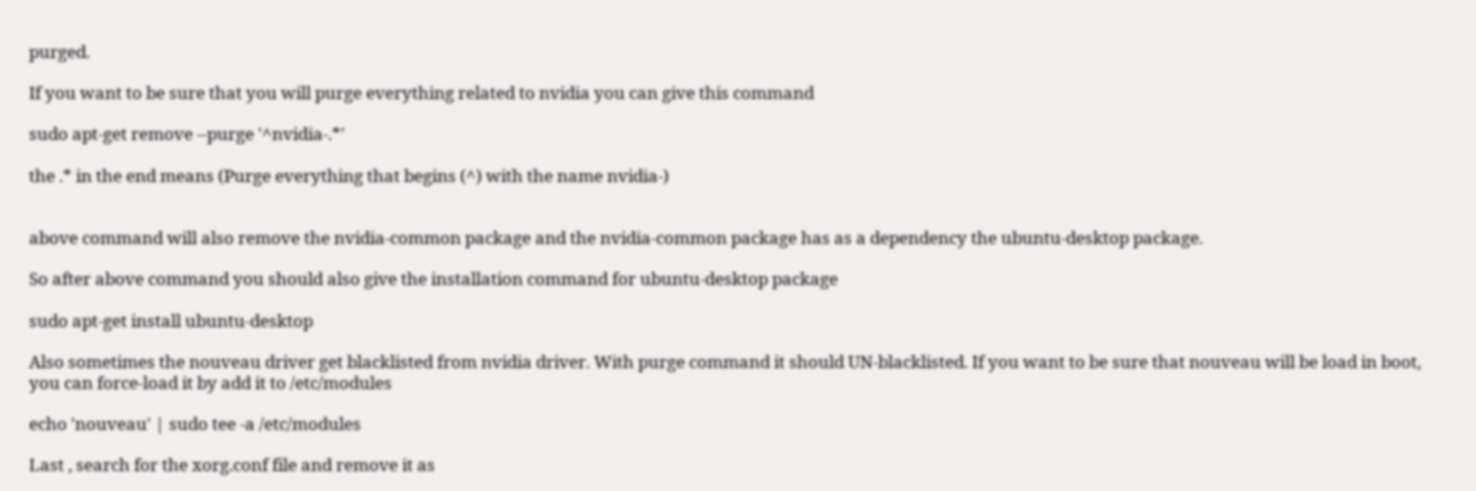purged.

If you want to be sure that you will purge everything related to nvidia you can give this command

sudo apt-get remove --purge '^nvidia-.*'

the .* in the end means (Purge everything that begins (^) with the name nvidia-)


above command will also remove the nvidia-common package and the nvidia-common package has as a dependency the ubuntu-desktop package.

So after above command you should also give the installation command for ubuntu-desktop package

sudo apt-get install ubuntu-desktop

Also sometimes the nouveau driver get blacklisted from nvidia driver. With purge command it should UN-blacklisted. If you want to be sure that nouveau will be load in boot, you can force-load it by add it to /etc/modules

echo 'nouveau' | sudo tee -a /etc/modules

Last , search for the xorg.conf file and remove it as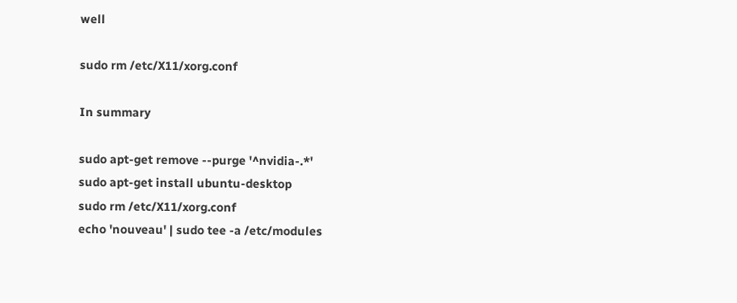well

sudo rm /etc/X11/xorg.conf

In summary

sudo apt-get remove --purge '^nvidia-.*'
sudo apt-get install ubuntu-desktop
sudo rm /etc/X11/xorg.conf
echo 'nouveau' | sudo tee -a /etc/modules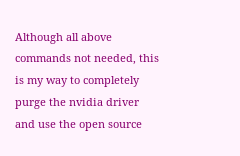Although all above commands not needed, this is my way to completely purge the nvidia driver and use the open source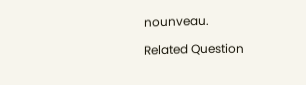nounveau.

Related Question